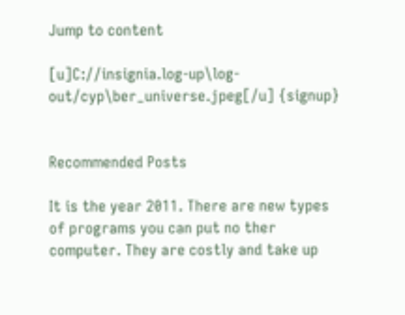Jump to content

[u]C://insignia.log-up\log-out/cyp\ber_universe.jpeg[/u] {signup}


Recommended Posts

It is the year 2011. There are new types of programs you can put no ther computer. They are costly and take up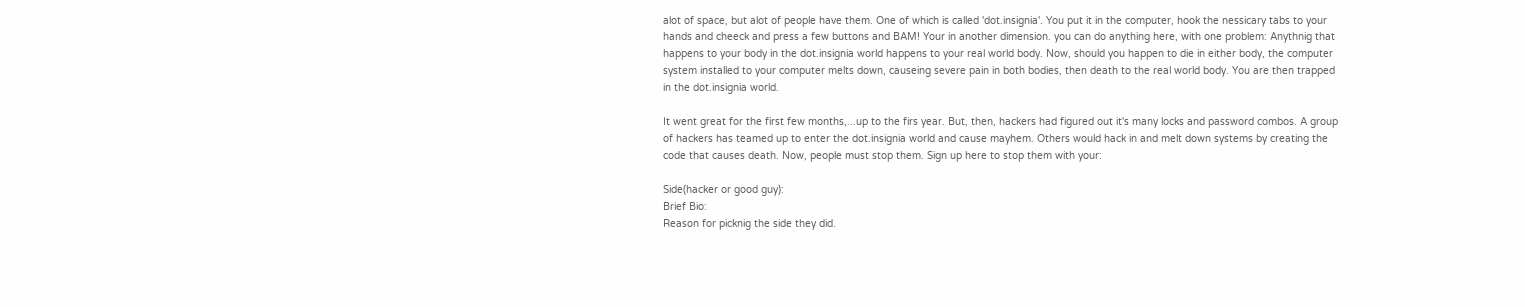alot of space, but alot of people have them. One of which is called 'dot.insignia'. You put it in the computer, hook the nessicary tabs to your hands and cheeck and press a few buttons and BAM! Your in another dimension. you can do anything here, with one problem: Anythnig that happens to your body in the dot.insignia world happens to your real world body. Now, should you happen to die in either body, the computer system installed to your computer melts down, causeing severe pain in both bodies, then death to the real world body. You are then trapped in the dot.insignia world.

It went great for the first few months,...up to the firs year. But, then, hackers had figured out it's many locks and password combos. A group of hackers has teamed up to enter the dot.insignia world and cause mayhem. Others would hack in and melt down systems by creating the code that causes death. Now, people must stop them. Sign up here to stop them with your:

Side(hacker or good guy):
Brief Bio:
Reason for picknig the side they did.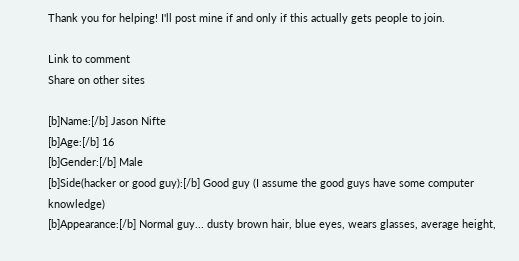Thank you for helping! I'll post mine if and only if this actually gets people to join.

Link to comment
Share on other sites

[b]Name:[/b] Jason Nifte
[b]Age:[/b] 16
[b]Gender:[/b] Male
[b]Side(hacker or good guy):[/b] Good guy (I assume the good guys have some computer knowledge)
[b]Appearance:[/b] Normal guy... dusty brown hair, blue eyes, wears glasses, average height,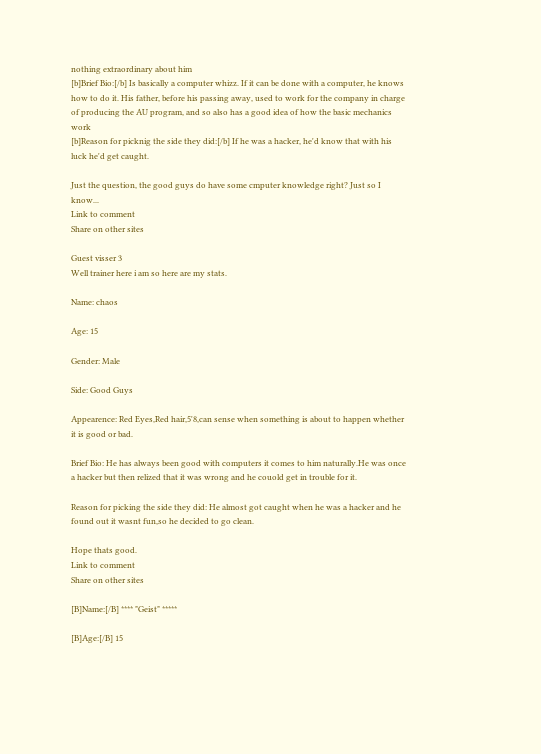nothing extraordinary about him
[b]Brief Bio:[/b] Is basically a computer whizz. If it can be done with a computer, he knows how to do it. His father, before his passing away, used to work for the company in charge of producing the AU program, and so also has a good idea of how the basic mechanics work
[b]Reason for picknig the side they did:[/b] If he was a hacker, he'd know that with his luck he'd get caught.

Just the question, the good guys do have some cmputer knowledge right? Just so I know...
Link to comment
Share on other sites

Guest visser 3
Well trainer here i am so here are my stats.

Name: chaos

Age: 15

Gender: Male

Side: Good Guys

Appearence: Red Eyes,Red hair,5'8,can sense when something is about to happen whether it is good or bad.

Brief Bio: He has always been good with computers it comes to him naturally.He was once a hacker but then relized that it was wrong and he couold get in trouble for it.

Reason for picking the side they did: He almost got caught when he was a hacker and he found out it wasnt fun,so he decided to go clean.

Hope thats good.
Link to comment
Share on other sites

[B]Name:[/B] **** "Geist" *****

[B]Age:[/B] 15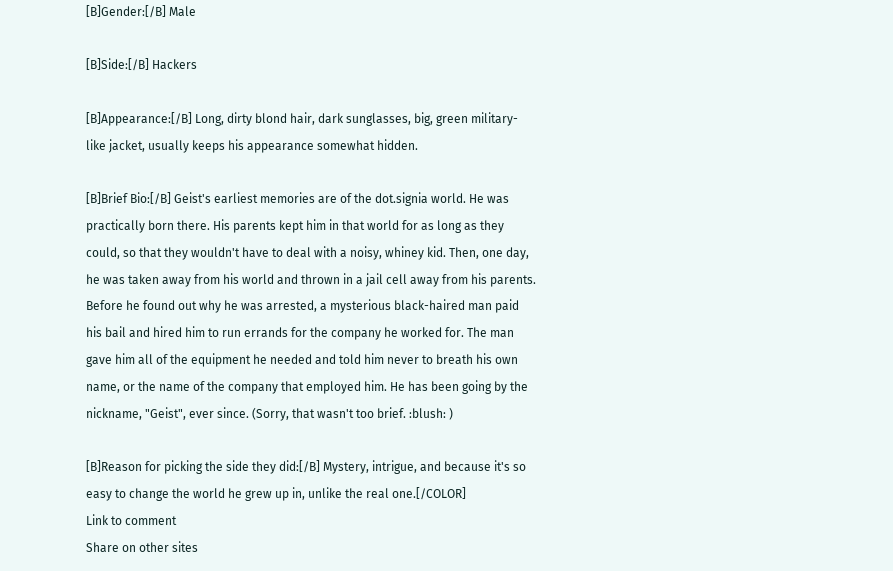[B]Gender:[/B] Male

[B]Side:[/B] Hackers

[B]Appearance:[/B] Long, dirty blond hair, dark sunglasses, big, green military-like jacket, usually keeps his appearance somewhat hidden.

[B]Brief Bio:[/B] Geist's earliest memories are of the dot.signia world. He was practically born there. His parents kept him in that world for as long as they could, so that they wouldn't have to deal with a noisy, whiney kid. Then, one day, he was taken away from his world and thrown in a jail cell away from his parents. Before he found out why he was arrested, a mysterious black-haired man paid his bail and hired him to run errands for the company he worked for. The man gave him all of the equipment he needed and told him never to breath his own name, or the name of the company that employed him. He has been going by the nickname, "Geist", ever since. (Sorry, that wasn't too brief. :blush: )

[B]Reason for picking the side they did:[/B] Mystery, intrigue, and because it's so easy to change the world he grew up in, unlike the real one.[/COLOR]
Link to comment
Share on other sites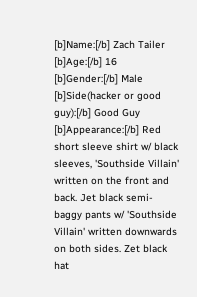[b]Name:[/b] Zach Tailer
[b]Age:[/b] 16
[b]Gender:[/b] Male
[b]Side(hacker or good guy):[/b] Good Guy
[b]Appearance:[/b] Red short sleeve shirt w/ black sleeves, 'Southside Villain' written on the front and back. Jet black semi-baggy pants w/ 'Southside Villain' written downwards on both sides. Zet black hat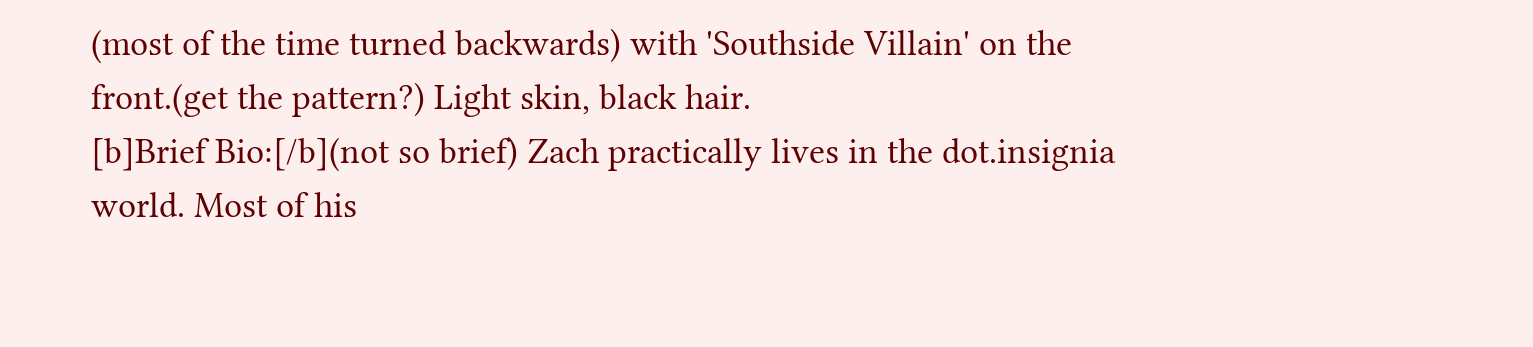(most of the time turned backwards) with 'Southside Villain' on the front.(get the pattern?) Light skin, black hair.
[b]Brief Bio:[/b](not so brief) Zach practically lives in the dot.insignia world. Most of his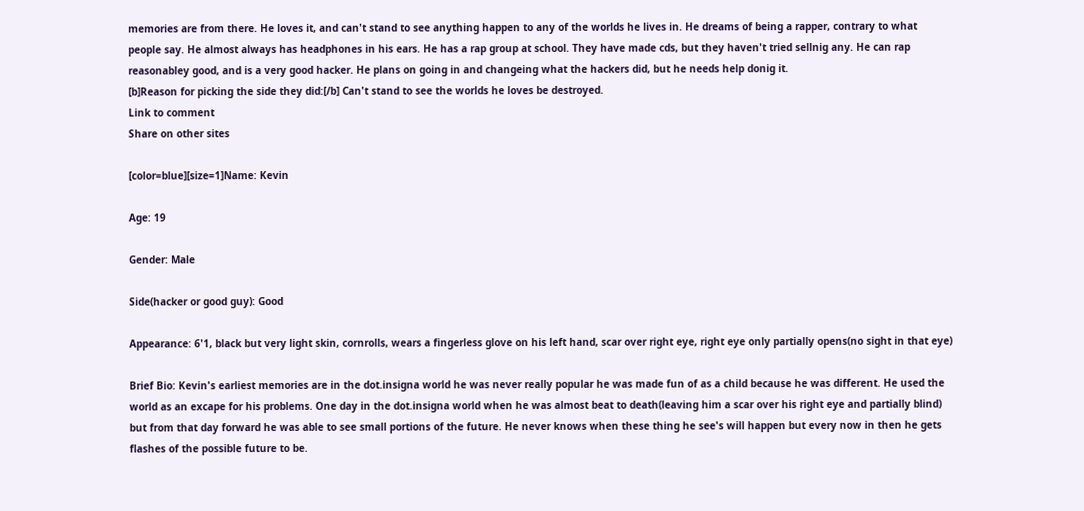memories are from there. He loves it, and can't stand to see anything happen to any of the worlds he lives in. He dreams of being a rapper, contrary to what people say. He almost always has headphones in his ears. He has a rap group at school. They have made cds, but they haven't tried sellnig any. He can rap reasonabley good, and is a very good hacker. He plans on going in and changeing what the hackers did, but he needs help donig it.
[b]Reason for picking the side they did:[/b] Can't stand to see the worlds he loves be destroyed.
Link to comment
Share on other sites

[color=blue][size=1]Name: Kevin

Age: 19

Gender: Male

Side(hacker or good guy): Good

Appearance: 6'1, black but very light skin, cornrolls, wears a fingerless glove on his left hand, scar over right eye, right eye only partially opens(no sight in that eye)

Brief Bio: Kevin's earliest memories are in the dot.insigna world he was never really popular he was made fun of as a child because he was different. He used the world as an excape for his problems. One day in the dot.insigna world when he was almost beat to death(leaving him a scar over his right eye and partially blind) but from that day forward he was able to see small portions of the future. He never knows when these thing he see's will happen but every now in then he gets flashes of the possible future to be.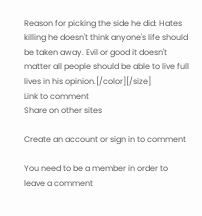Reason for picking the side he did: Hates killing he doesn't think anyone's life should be taken away. Evil or good it doesn't matter all people should be able to live full lives in his opinion.[/color][/size]
Link to comment
Share on other sites

Create an account or sign in to comment

You need to be a member in order to leave a comment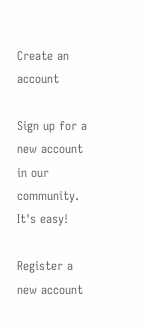Create an account

Sign up for a new account in our community. It's easy!

Register a new account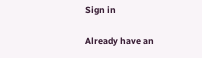Sign in

Already have an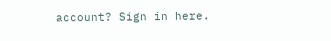account? Sign in here.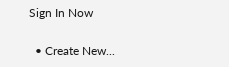Sign In Now

  • Create New...